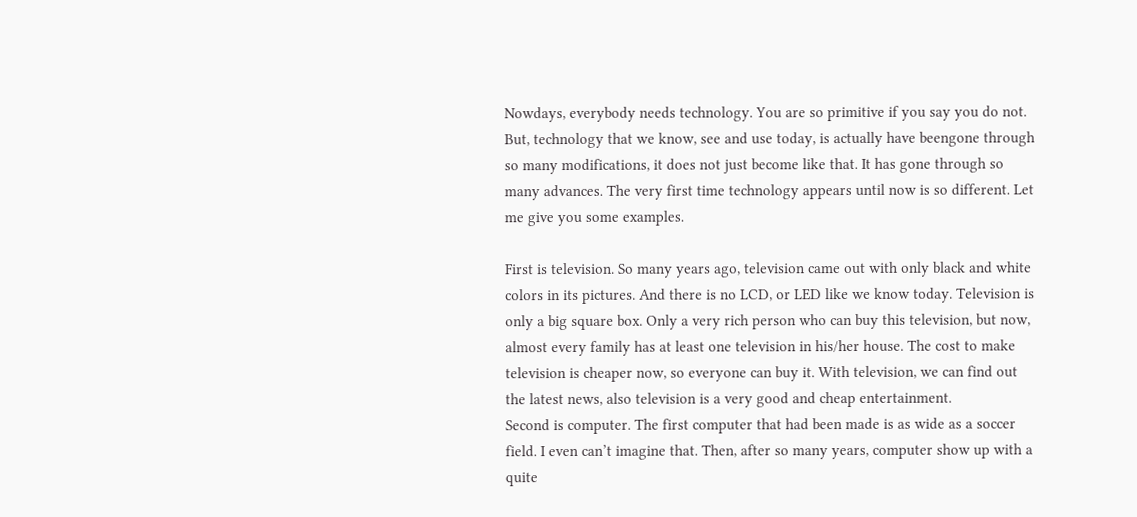Nowdays, everybody needs technology. You are so primitive if you say you do not. But, technology that we know, see and use today, is actually have beengone through so many modifications, it does not just become like that. It has gone through so many advances. The very first time technology appears until now is so different. Let me give you some examples.

First is television. So many years ago, television came out with only black and white colors in its pictures. And there is no LCD, or LED like we know today. Television is only a big square box. Only a very rich person who can buy this television, but now, almost every family has at least one television in his/her house. The cost to make television is cheaper now, so everyone can buy it. With television, we can find out the latest news, also television is a very good and cheap entertainment.
Second is computer. The first computer that had been made is as wide as a soccer field. I even can’t imagine that. Then, after so many years, computer show up with a quite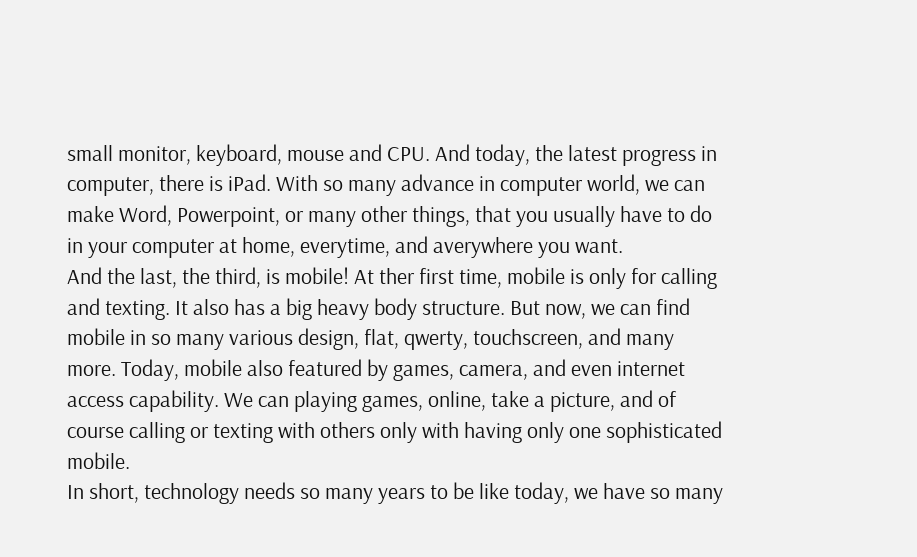small monitor, keyboard, mouse and CPU. And today, the latest progress in computer, there is iPad. With so many advance in computer world, we can make Word, Powerpoint, or many other things, that you usually have to do in your computer at home, everytime, and averywhere you want.
And the last, the third, is mobile! At ther first time, mobile is only for calling and texting. It also has a big heavy body structure. But now, we can find mobile in so many various design, flat, qwerty, touchscreen, and many more. Today, mobile also featured by games, camera, and even internet access capability. We can playing games, online, take a picture, and of course calling or texting with others only with having only one sophisticated mobile.
In short, technology needs so many years to be like today, we have so many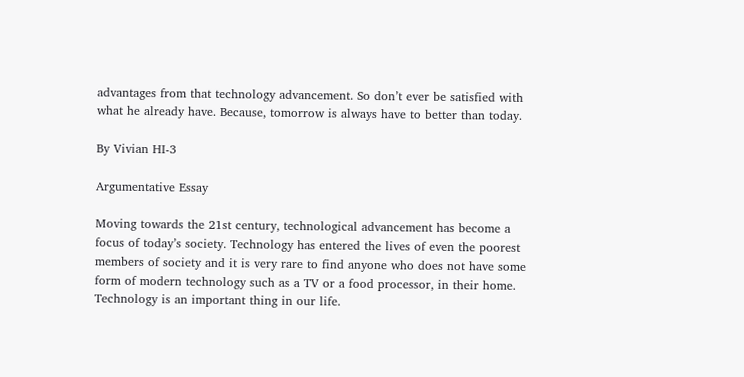advantages from that technology advancement. So don’t ever be satisfied with what he already have. Because, tomorrow is always have to better than today.

By Vivian HI-3

Argumentative Essay

Moving towards the 21st century, technological advancement has become a focus of today’s society. Technology has entered the lives of even the poorest members of society and it is very rare to find anyone who does not have some form of modern technology such as a TV or a food processor, in their home. Technology is an important thing in our life.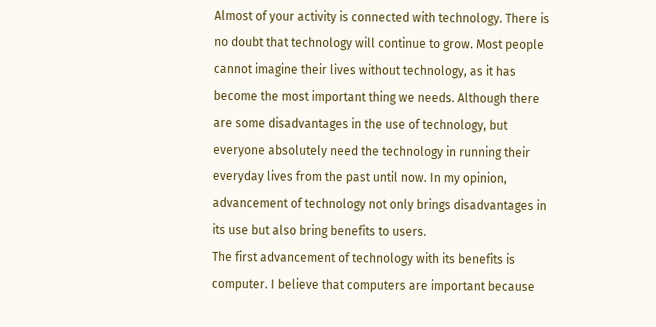Almost of your activity is connected with technology. There is no doubt that technology will continue to grow. Most people cannot imagine their lives without technology, as it has become the most important thing we needs. Although there are some disadvantages in the use of technology, but everyone absolutely need the technology in running their everyday lives from the past until now. In my opinion, advancement of technology not only brings disadvantages in its use but also bring benefits to users.
The first advancement of technology with its benefits is computer. I believe that computers are important because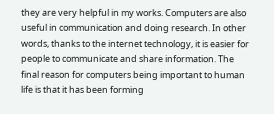they are very helpful in my works. Computers are also useful in communication and doing research. In other words, thanks to the internet technology, it is easier for people to communicate and share information. The final reason for computers being important to human life is that it has been forming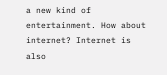a new kind of entertainment. How about internet? Internet is also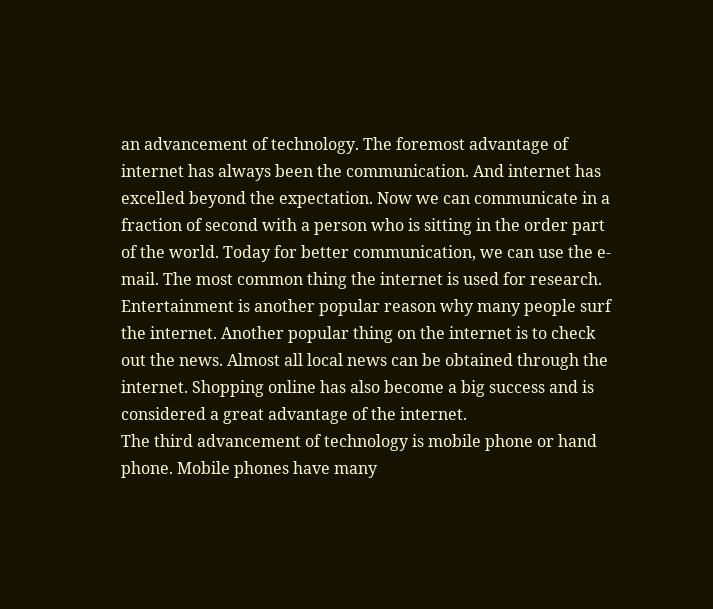an advancement of technology. The foremost advantage of internet has always been the communication. And internet has excelled beyond the expectation. Now we can communicate in a fraction of second with a person who is sitting in the order part of the world. Today for better communication, we can use the e-mail. The most common thing the internet is used for research. Entertainment is another popular reason why many people surf the internet. Another popular thing on the internet is to check out the news. Almost all local news can be obtained through the internet. Shopping online has also become a big success and is considered a great advantage of the internet.
The third advancement of technology is mobile phone or hand phone. Mobile phones have many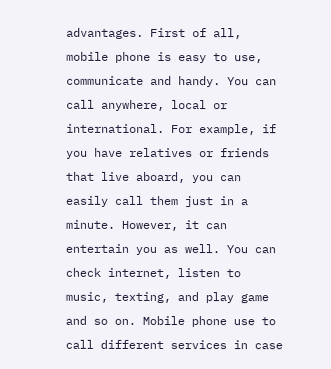advantages. First of all, mobile phone is easy to use, communicate and handy. You can call anywhere, local or international. For example, if you have relatives or friends that live aboard, you can easily call them just in a minute. However, it can entertain you as well. You can check internet, listen to music, texting, and play game and so on. Mobile phone use to call different services in case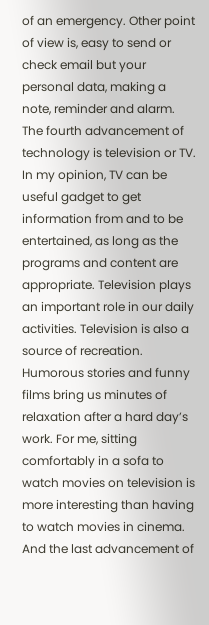of an emergency. Other point of view is, easy to send or check email but your personal data, making a note, reminder and alarm. The fourth advancement of technology is television or TV. In my opinion, TV can be useful gadget to get information from and to be entertained, as long as the programs and content are appropriate. Television plays an important role in our daily activities. Television is also a source of recreation. Humorous stories and funny films bring us minutes of relaxation after a hard day’s work. For me, sitting comfortably in a sofa to watch movies on television is more interesting than having to watch movies in cinema.
And the last advancement of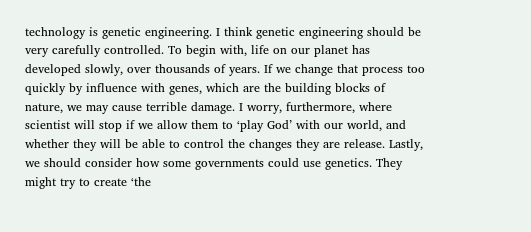technology is genetic engineering. I think genetic engineering should be very carefully controlled. To begin with, life on our planet has developed slowly, over thousands of years. If we change that process too quickly by influence with genes, which are the building blocks of nature, we may cause terrible damage. I worry, furthermore, where scientist will stop if we allow them to ‘play God’ with our world, and whether they will be able to control the changes they are release. Lastly, we should consider how some governments could use genetics. They might try to create ‘the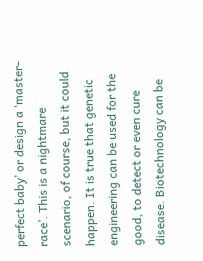perfect baby’ or design a ‘master-race’. This is a nightmare scenario, of course, but it could happen. It is true that genetic engineering can be used for the good, to detect or even cure disease. Biotechnology can be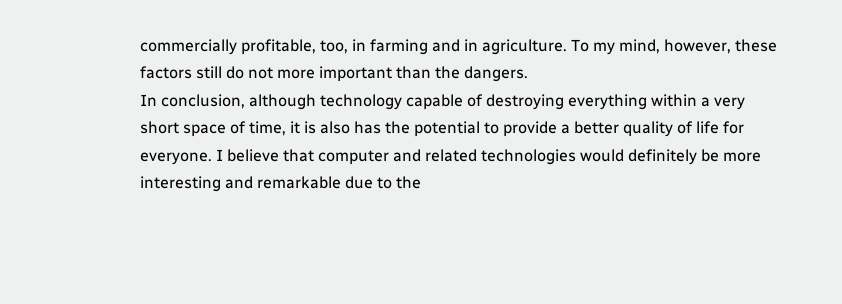commercially profitable, too, in farming and in agriculture. To my mind, however, these factors still do not more important than the dangers.
In conclusion, although technology capable of destroying everything within a very short space of time, it is also has the potential to provide a better quality of life for everyone. I believe that computer and related technologies would definitely be more interesting and remarkable due to the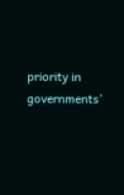priority in governments’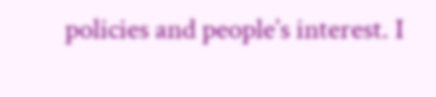policies and people’s interest. I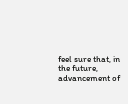feel sure that, in the future, advancement of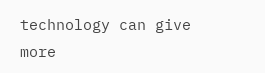technology can give more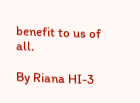benefit to us of all.

By Riana HI-3